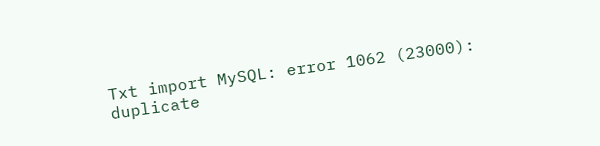Txt import MySQL: error 1062 (23000): duplicate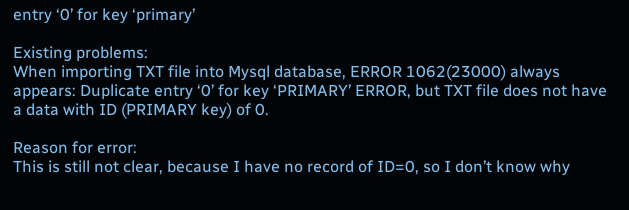entry ‘0’ for key ‘primary’

Existing problems:
When importing TXT file into Mysql database, ERROR 1062(23000) always appears: Duplicate entry ‘0’ for key ‘PRIMARY’ ERROR, but TXT file does not have a data with ID (PRIMARY key) of 0.

Reason for error:
This is still not clear, because I have no record of ID=0, so I don’t know why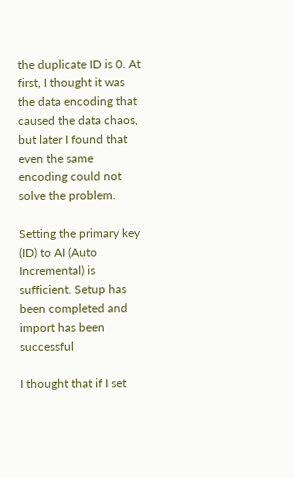the duplicate ID is 0. At first, I thought it was the data encoding that caused the data chaos, but later I found that even the same encoding could not solve the problem.

Setting the primary key (ID) to AI (Auto Incremental) is sufficient. Setup has been completed and import has been successful

I thought that if I set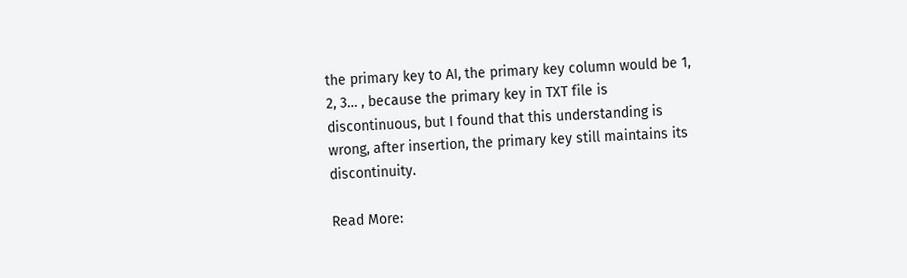the primary key to AI, the primary key column would be 1, 2, 3… , because the primary key in TXT file is discontinuous, but I found that this understanding is wrong, after insertion, the primary key still maintains its discontinuity.

Read More: